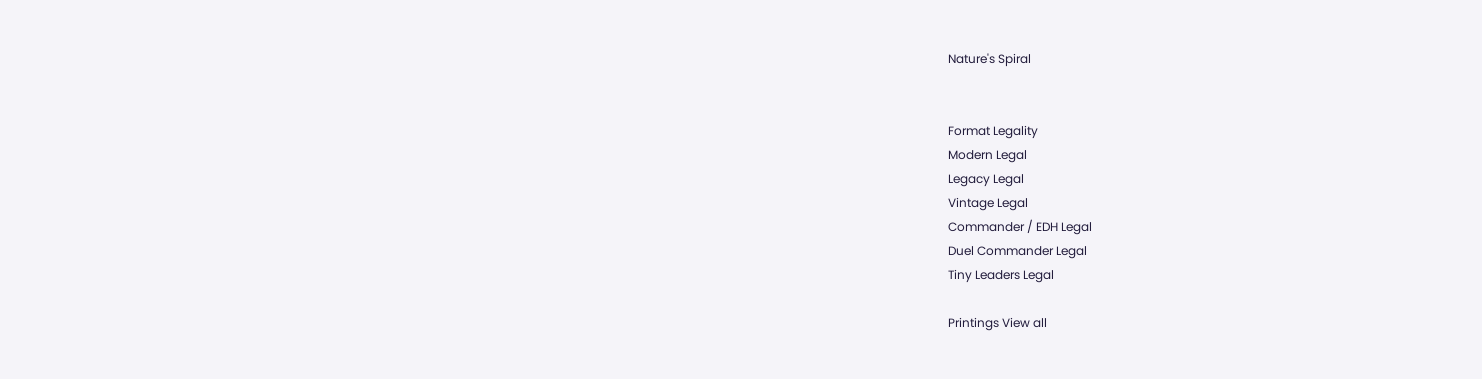Nature's Spiral


Format Legality
Modern Legal
Legacy Legal
Vintage Legal
Commander / EDH Legal
Duel Commander Legal
Tiny Leaders Legal

Printings View all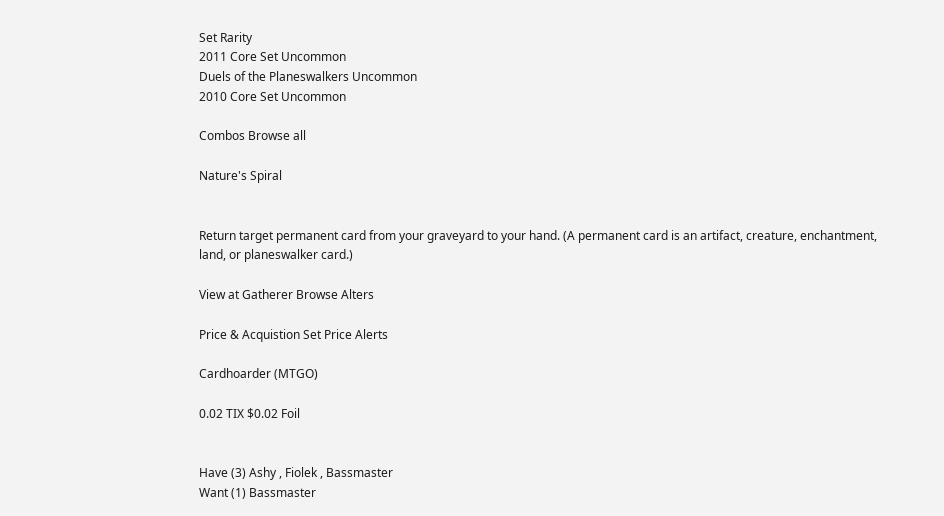Set Rarity
2011 Core Set Uncommon
Duels of the Planeswalkers Uncommon
2010 Core Set Uncommon

Combos Browse all

Nature's Spiral


Return target permanent card from your graveyard to your hand. (A permanent card is an artifact, creature, enchantment, land, or planeswalker card.)

View at Gatherer Browse Alters

Price & Acquistion Set Price Alerts

Cardhoarder (MTGO)

0.02 TIX $0.02 Foil


Have (3) Ashy , Fiolek , Bassmaster
Want (1) Bassmaster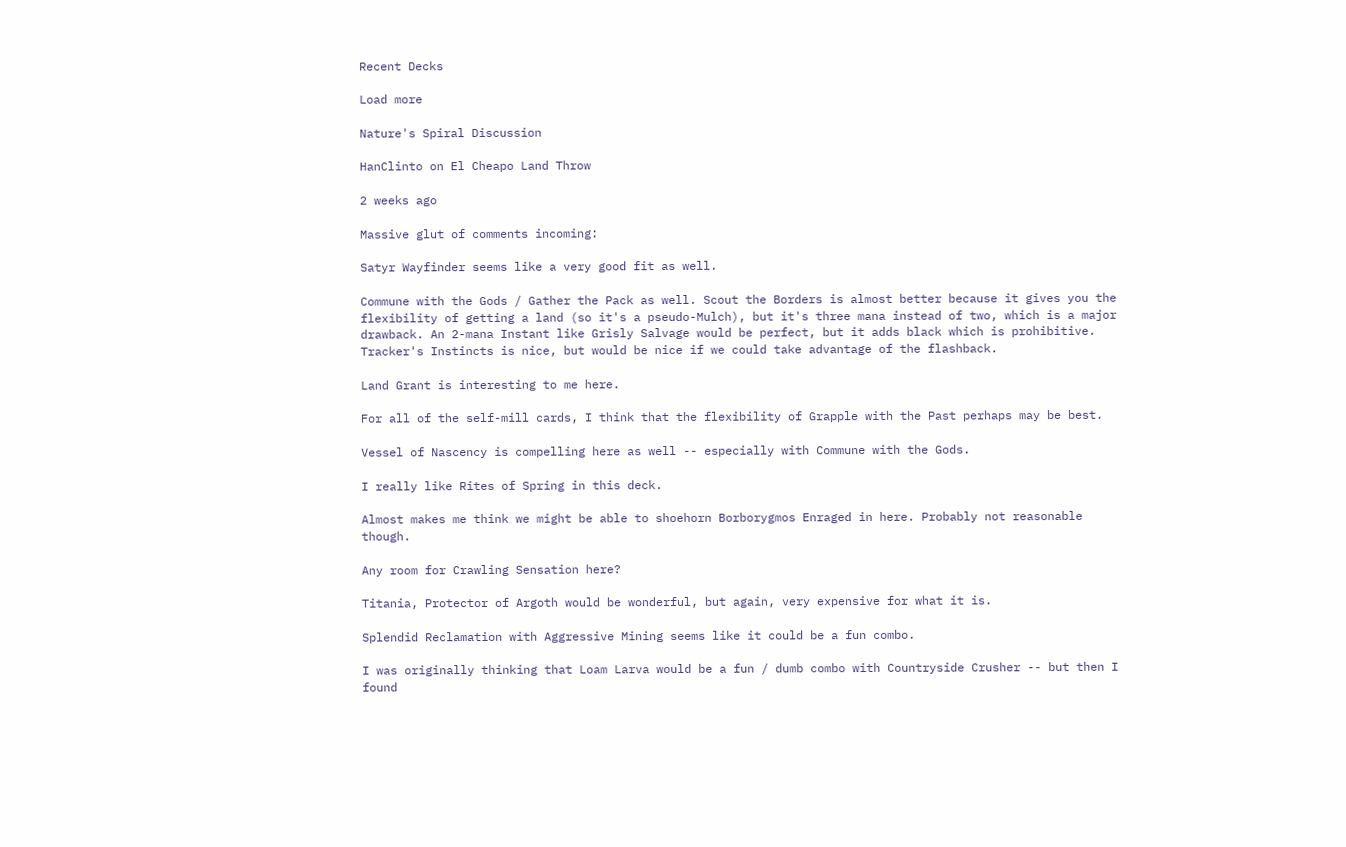Recent Decks

Load more

Nature's Spiral Discussion

HanClinto on El Cheapo Land Throw

2 weeks ago

Massive glut of comments incoming:

Satyr Wayfinder seems like a very good fit as well.

Commune with the Gods / Gather the Pack as well. Scout the Borders is almost better because it gives you the flexibility of getting a land (so it's a pseudo-Mulch), but it's three mana instead of two, which is a major drawback. An 2-mana Instant like Grisly Salvage would be perfect, but it adds black which is prohibitive. Tracker's Instincts is nice, but would be nice if we could take advantage of the flashback.

Land Grant is interesting to me here.

For all of the self-mill cards, I think that the flexibility of Grapple with the Past perhaps may be best.

Vessel of Nascency is compelling here as well -- especially with Commune with the Gods.

I really like Rites of Spring in this deck.

Almost makes me think we might be able to shoehorn Borborygmos Enraged in here. Probably not reasonable though.

Any room for Crawling Sensation here?

Titania, Protector of Argoth would be wonderful, but again, very expensive for what it is.

Splendid Reclamation with Aggressive Mining seems like it could be a fun combo.

I was originally thinking that Loam Larva would be a fun / dumb combo with Countryside Crusher -- but then I found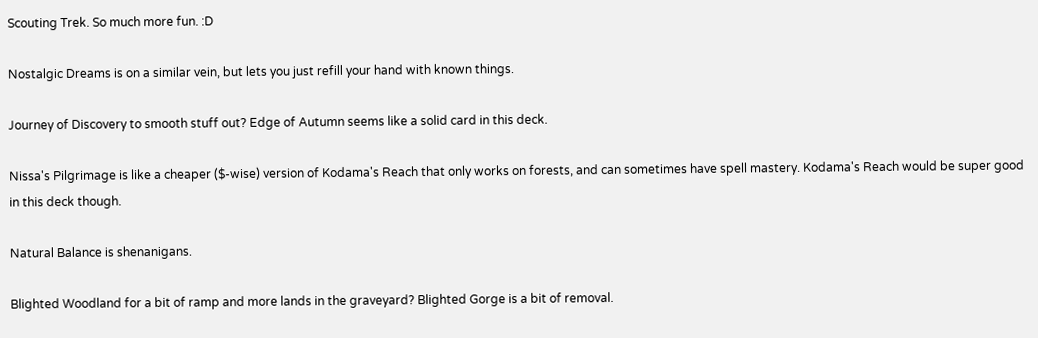Scouting Trek. So much more fun. :D

Nostalgic Dreams is on a similar vein, but lets you just refill your hand with known things.

Journey of Discovery to smooth stuff out? Edge of Autumn seems like a solid card in this deck.

Nissa's Pilgrimage is like a cheaper ($-wise) version of Kodama's Reach that only works on forests, and can sometimes have spell mastery. Kodama's Reach would be super good in this deck though.

Natural Balance is shenanigans.

Blighted Woodland for a bit of ramp and more lands in the graveyard? Blighted Gorge is a bit of removal.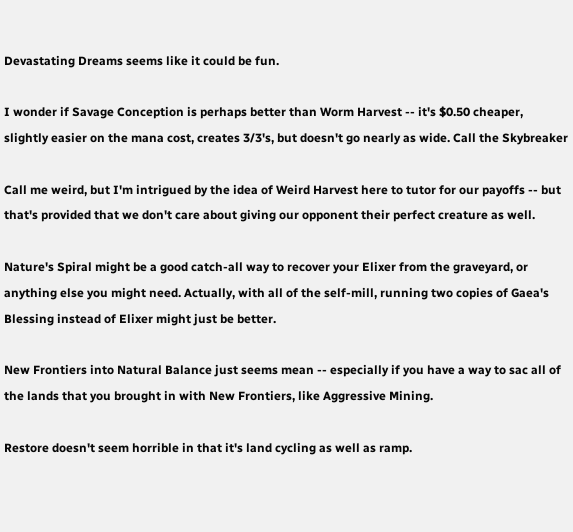Devastating Dreams seems like it could be fun.

I wonder if Savage Conception is perhaps better than Worm Harvest -- it's $0.50 cheaper, slightly easier on the mana cost, creates 3/3's, but doesn't go nearly as wide. Call the Skybreaker

Call me weird, but I'm intrigued by the idea of Weird Harvest here to tutor for our payoffs -- but that's provided that we don't care about giving our opponent their perfect creature as well.

Nature's Spiral might be a good catch-all way to recover your Elixer from the graveyard, or anything else you might need. Actually, with all of the self-mill, running two copies of Gaea's Blessing instead of Elixer might just be better.

New Frontiers into Natural Balance just seems mean -- especially if you have a way to sac all of the lands that you brought in with New Frontiers, like Aggressive Mining.

Restore doesn't seem horrible in that it's land cycling as well as ramp.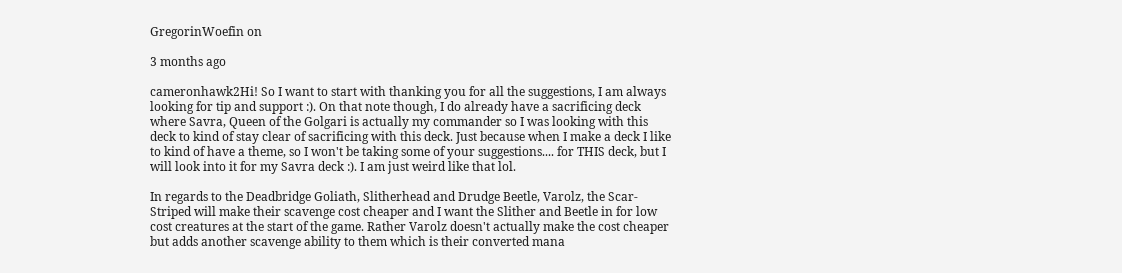GregorinWoefin on

3 months ago

cameronhawk2Hi! So I want to start with thanking you for all the suggestions, I am always looking for tip and support :). On that note though, I do already have a sacrificing deck where Savra, Queen of the Golgari is actually my commander so I was looking with this deck to kind of stay clear of sacrificing with this deck. Just because when I make a deck I like to kind of have a theme, so I won't be taking some of your suggestions.... for THIS deck, but I will look into it for my Savra deck :). I am just weird like that lol.

In regards to the Deadbridge Goliath, Slitherhead and Drudge Beetle, Varolz, the Scar-Striped will make their scavenge cost cheaper and I want the Slither and Beetle in for low cost creatures at the start of the game. Rather Varolz doesn't actually make the cost cheaper but adds another scavenge ability to them which is their converted mana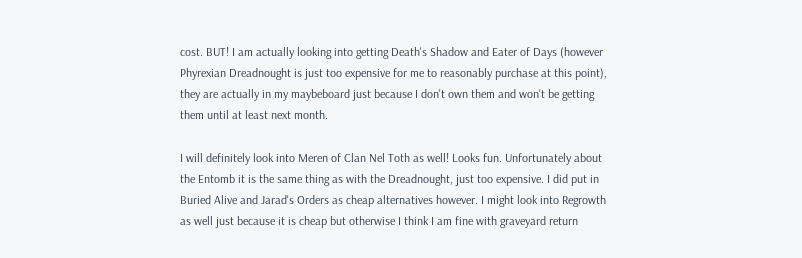cost. BUT! I am actually looking into getting Death's Shadow and Eater of Days (however Phyrexian Dreadnought is just too expensive for me to reasonably purchase at this point), they are actually in my maybeboard just because I don't own them and won't be getting them until at least next month.

I will definitely look into Meren of Clan Nel Toth as well! Looks fun. Unfortunately about the Entomb it is the same thing as with the Dreadnought, just too expensive. I did put in Buried Alive and Jarad's Orders as cheap alternatives however. I might look into Regrowth as well just because it is cheap but otherwise I think I am fine with graveyard return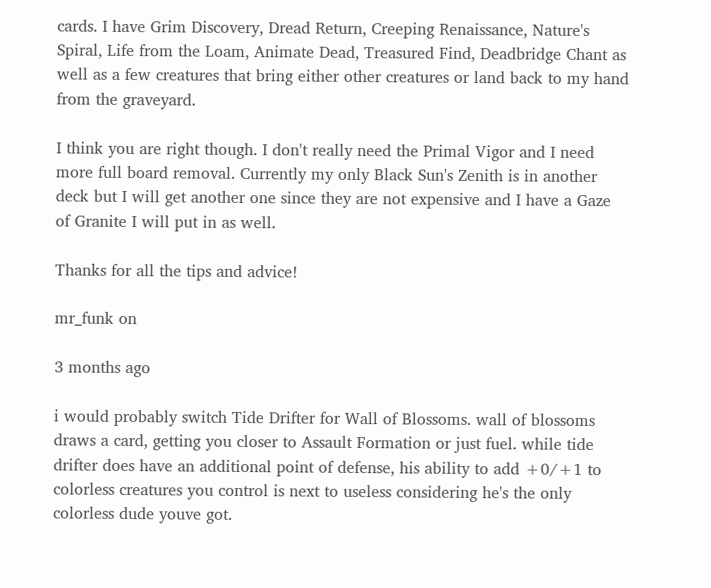cards. I have Grim Discovery, Dread Return, Creeping Renaissance, Nature's Spiral, Life from the Loam, Animate Dead, Treasured Find, Deadbridge Chant as well as a few creatures that bring either other creatures or land back to my hand from the graveyard.

I think you are right though. I don't really need the Primal Vigor and I need more full board removal. Currently my only Black Sun's Zenith is in another deck but I will get another one since they are not expensive and I have a Gaze of Granite I will put in as well.

Thanks for all the tips and advice!

mr_funk on

3 months ago

i would probably switch Tide Drifter for Wall of Blossoms. wall of blossoms draws a card, getting you closer to Assault Formation or just fuel. while tide drifter does have an additional point of defense, his ability to add +0/+1 to colorless creatures you control is next to useless considering he's the only colorless dude youve got.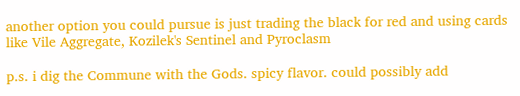another option you could pursue is just trading the black for red and using cards like Vile Aggregate, Kozilek's Sentinel and Pyroclasm

p.s. i dig the Commune with the Gods. spicy flavor. could possibly add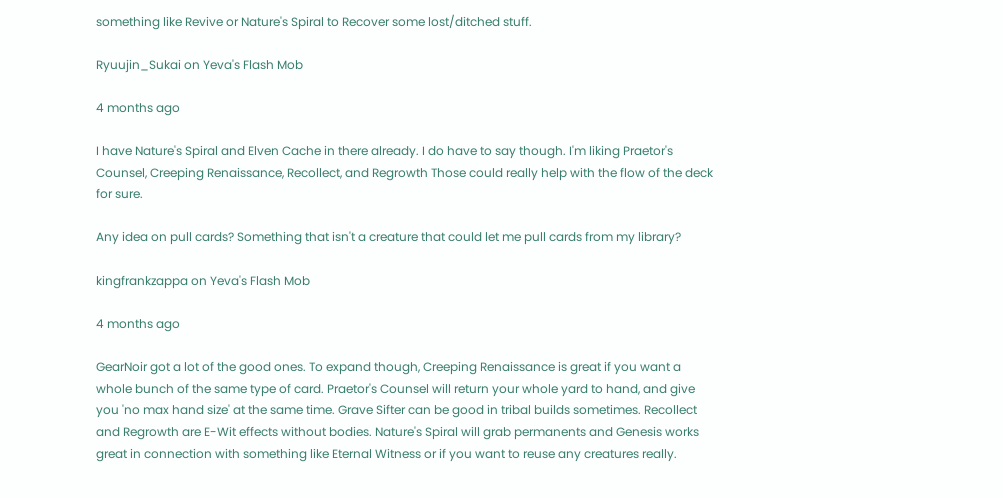something like Revive or Nature's Spiral to Recover some lost/ditched stuff.

Ryuujin_Sukai on Yeva's Flash Mob

4 months ago

I have Nature's Spiral and Elven Cache in there already. I do have to say though. I'm liking Praetor's Counsel, Creeping Renaissance, Recollect, and Regrowth Those could really help with the flow of the deck for sure.

Any idea on pull cards? Something that isn't a creature that could let me pull cards from my library?

kingfrankzappa on Yeva's Flash Mob

4 months ago

GearNoir got a lot of the good ones. To expand though, Creeping Renaissance is great if you want a whole bunch of the same type of card. Praetor's Counsel will return your whole yard to hand, and give you 'no max hand size' at the same time. Grave Sifter can be good in tribal builds sometimes. Recollect and Regrowth are E-Wit effects without bodies. Nature's Spiral will grab permanents and Genesis works great in connection with something like Eternal Witness or if you want to reuse any creatures really.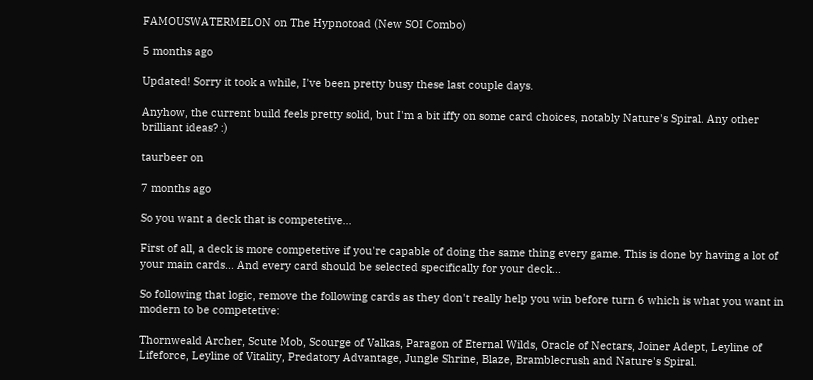FAMOUSWATERMELON on The Hypnotoad (New SOI Combo)

5 months ago

Updated! Sorry it took a while, I've been pretty busy these last couple days.

Anyhow, the current build feels pretty solid, but I'm a bit iffy on some card choices, notably Nature's Spiral. Any other brilliant ideas? :)

taurbeer on

7 months ago

So you want a deck that is competetive...

First of all, a deck is more competetive if you're capable of doing the same thing every game. This is done by having a lot of your main cards... And every card should be selected specifically for your deck...

So following that logic, remove the following cards as they don't really help you win before turn 6 which is what you want in modern to be competetive:

Thornweald Archer, Scute Mob, Scourge of Valkas, Paragon of Eternal Wilds, Oracle of Nectars, Joiner Adept, Leyline of Lifeforce, Leyline of Vitality, Predatory Advantage, Jungle Shrine, Blaze, Bramblecrush and Nature's Spiral.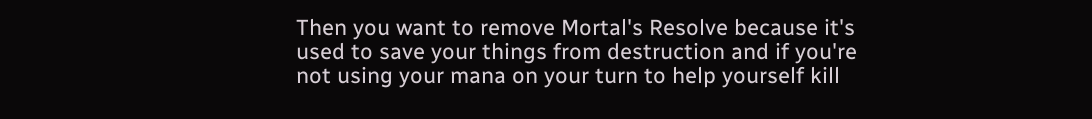Then you want to remove Mortal's Resolve because it's used to save your things from destruction and if you're not using your mana on your turn to help yourself kill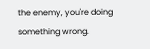the enemy, you're doing something wrong.